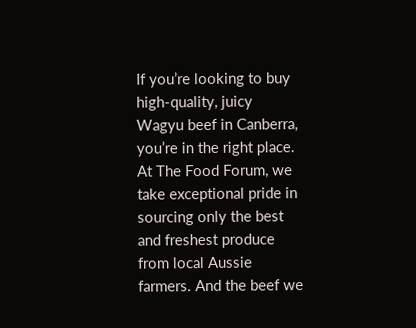If you’re looking to buy high-quality, juicy Wagyu beef in Canberra, you’re in the right place. At The Food Forum, we take exceptional pride in sourcing only the best and freshest produce from local Aussie farmers. And the beef we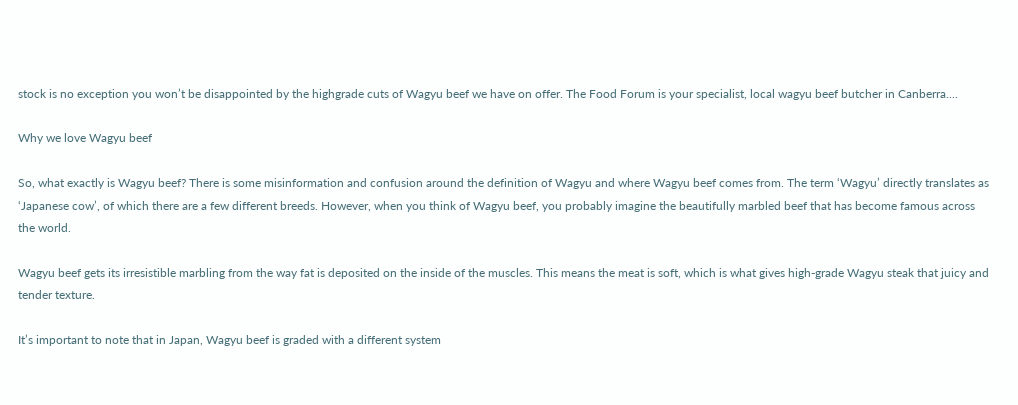stock is no exception you won’t be disappointed by the highgrade cuts of Wagyu beef we have on offer. The Food Forum is your specialist, local wagyu beef butcher in Canberra....

Why we love Wagyu beef

So, what exactly is Wagyu beef? There is some misinformation and confusion around the definition of Wagyu and where Wagyu beef comes from. The term ‘Wagyu’ directly translates as ‘Japanese cow’, of which there are a few different breeds. However, when you think of Wagyu beef, you probably imagine the beautifully marbled beef that has become famous across the world.

Wagyu beef gets its irresistible marbling from the way fat is deposited on the inside of the muscles. This means the meat is soft, which is what gives high-grade Wagyu steak that juicy and tender texture.

It’s important to note that in Japan, Wagyu beef is graded with a different system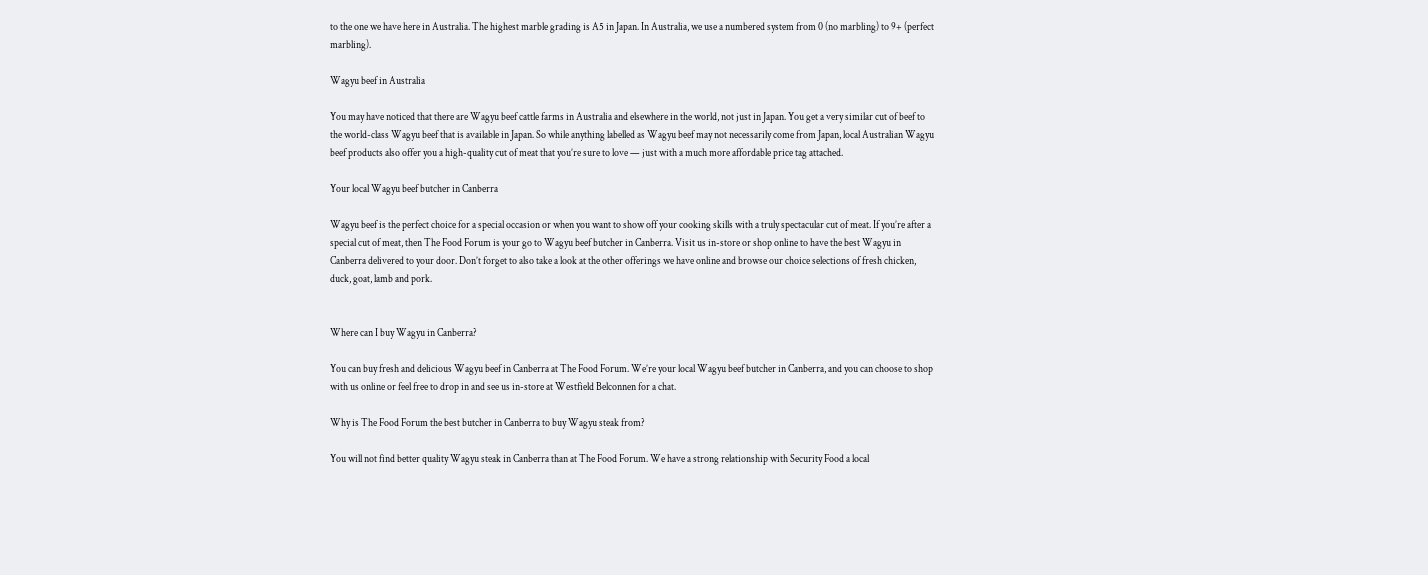to the one we have here in Australia. The highest marble grading is A5 in Japan. In Australia, we use a numbered system from 0 (no marbling) to 9+ (perfect marbling).

Wagyu beef in Australia

You may have noticed that there are Wagyu beef cattle farms in Australia and elsewhere in the world, not just in Japan. You get a very similar cut of beef to the world-class Wagyu beef that is available in Japan. So while anything labelled as Wagyu beef may not necessarily come from Japan, local Australian Wagyu beef products also offer you a high-quality cut of meat that you’re sure to love — just with a much more affordable price tag attached.

Your local Wagyu beef butcher in Canberra

Wagyu beef is the perfect choice for a special occasion or when you want to show off your cooking skills with a truly spectacular cut of meat. If you’re after a special cut of meat, then The Food Forum is your go to Wagyu beef butcher in Canberra. Visit us in-store or shop online to have the best Wagyu in Canberra delivered to your door. Don’t forget to also take a look at the other offerings we have online and browse our choice selections of fresh chicken, duck, goat, lamb and pork.


Where can I buy Wagyu in Canberra?

You can buy fresh and delicious Wagyu beef in Canberra at The Food Forum. We’re your local Wagyu beef butcher in Canberra, and you can choose to shop with us online or feel free to drop in and see us in-store at Westfield Belconnen for a chat.

Why is The Food Forum the best butcher in Canberra to buy Wagyu steak from?

You will not find better quality Wagyu steak in Canberra than at The Food Forum. We have a strong relationship with Security Food a local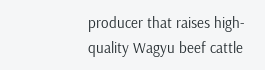producer that raises high-quality Wagyu beef cattle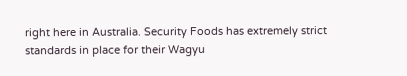right here in Australia. Security Foods has extremely strict standards in place for their Wagyu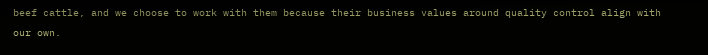beef cattle, and we choose to work with them because their business values around quality control align with our own.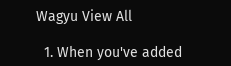Wagyu View All

  1. When you've added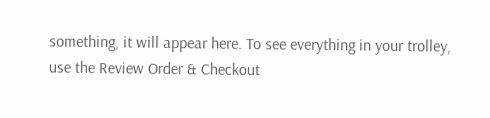something, it will appear here. To see everything in your trolley, use the Review Order & Checkout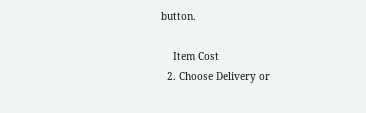button.

    Item Cost
  2. Choose Delivery or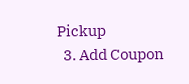Pickup
  3. Add Coupon